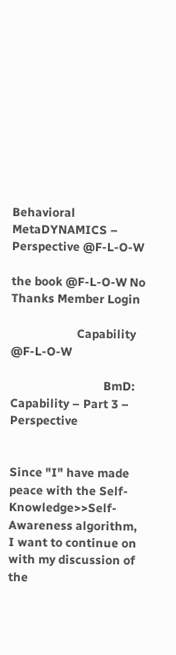Behavioral MetaDYNAMICS – Perspective @F-L-O-W

the book @F-L-O-W No Thanks Member Login

                      Capability @F-L-O-W

                               BmD: Capability – Part 3 – Perspective


Since "I" have made peace with the Self-Knowledge>>Self-Awareness algorithm, I want to continue on with my discussion of the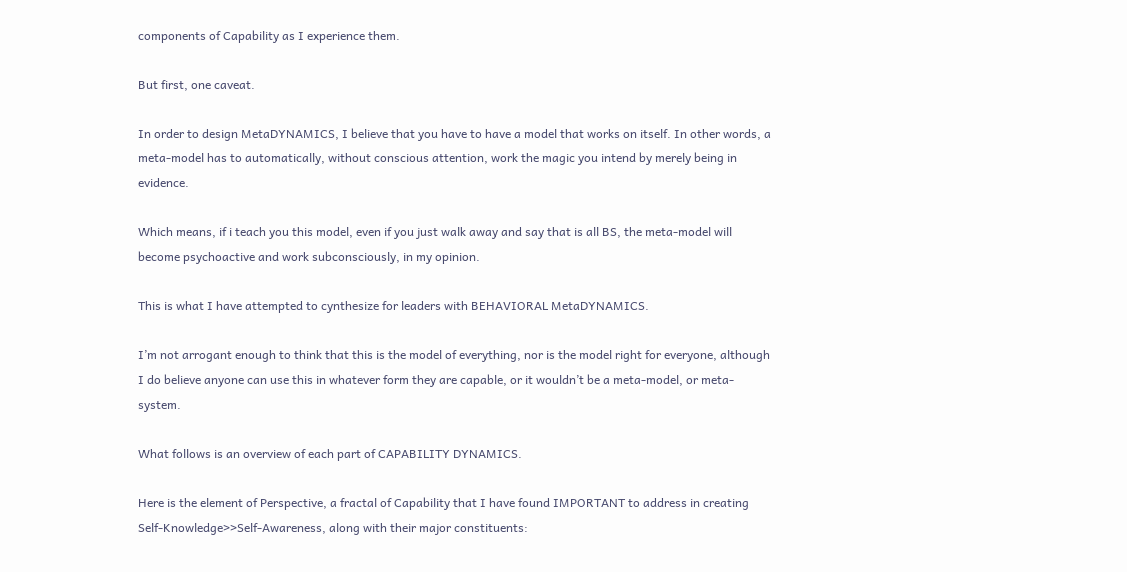components of Capability as I experience them.

But first, one caveat.

In order to design MetaDYNAMICS, I believe that you have to have a model that works on itself. In other words, a meta-model has to automatically, without conscious attention, work the magic you intend by merely being in evidence.

Which means, if i teach you this model, even if you just walk away and say that is all BS, the meta-model will become psychoactive and work subconsciously, in my opinion.

This is what I have attempted to cynthesize for leaders with BEHAVIORAL MetaDYNAMICS.

I’m not arrogant enough to think that this is the model of everything, nor is the model right for everyone, although I do believe anyone can use this in whatever form they are capable, or it wouldn’t be a meta-model, or meta-system.

What follows is an overview of each part of CAPABILITY DYNAMICS.

Here is the element of Perspective, a fractal of Capability that I have found IMPORTANT to address in creating Self-Knowledge>>Self-Awareness, along with their major constituents: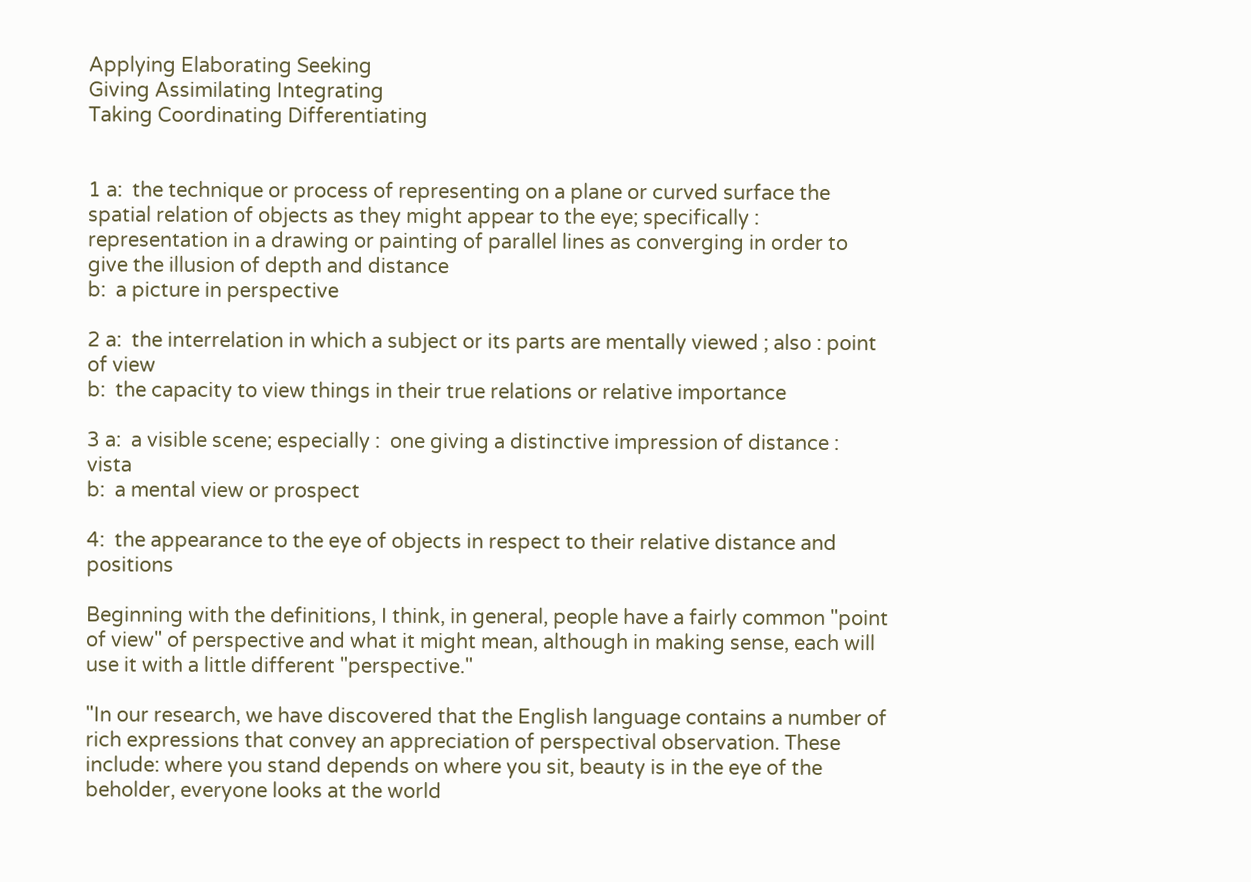Applying Elaborating Seeking
Giving Assimilating Integrating
Taking Coordinating Differentiating


1 a:  the technique or process of representing on a plane or curved surface the spatial relation of objects as they might appear to the eye; specifically :  representation in a drawing or painting of parallel lines as converging in order to give the illusion of depth and distance
b:  a picture in perspective

2 a:  the interrelation in which a subject or its parts are mentally viewed ; also : point of view
b:  the capacity to view things in their true relations or relative importance

3 a:  a visible scene; especially :  one giving a distinctive impression of distance :  vista
b:  a mental view or prospect

4:  the appearance to the eye of objects in respect to their relative distance and positions

Beginning with the definitions, I think, in general, people have a fairly common "point of view" of perspective and what it might mean, although in making sense, each will use it with a little different "perspective."

"In our research, we have discovered that the English language contains a number of rich expressions that convey an appreciation of perspectival observation. These include: where you stand depends on where you sit, beauty is in the eye of the beholder, everyone looks at the world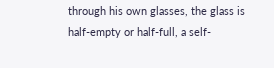through his own glasses, the glass is half-empty or half-full, a self-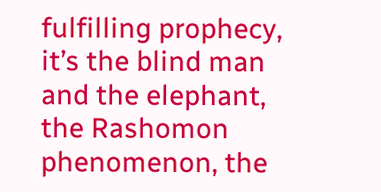fulfilling prophecy, it’s the blind man and the elephant, the Rashomon phenomenon, the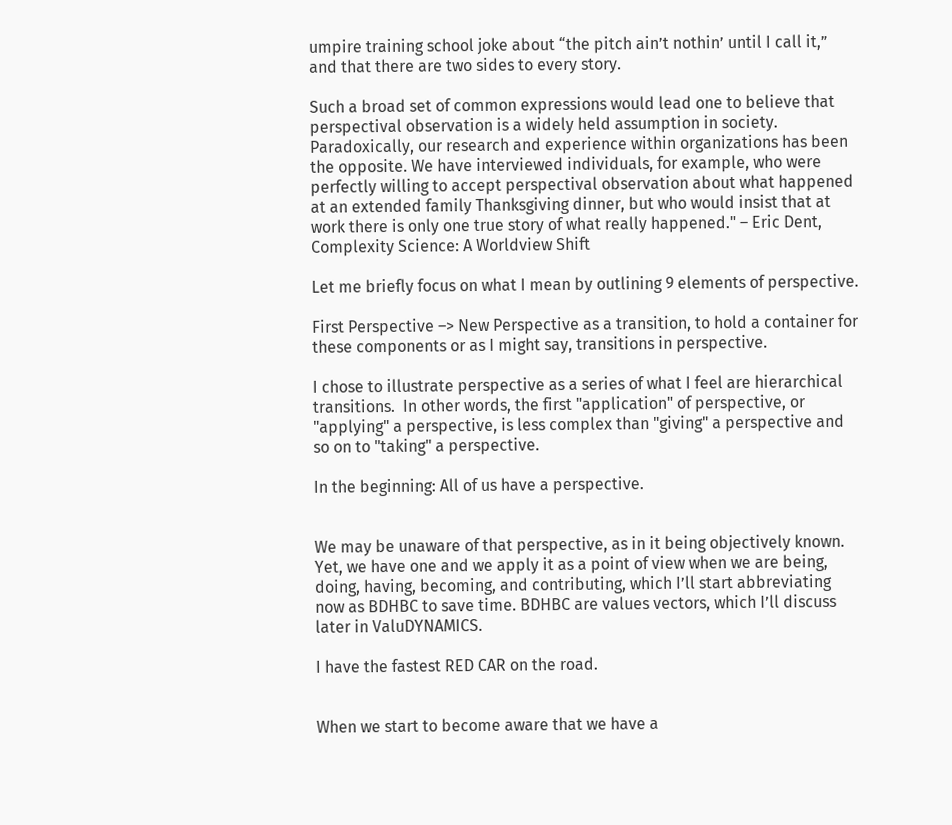umpire training school joke about “the pitch ain’t nothin’ until I call it,” and that there are two sides to every story.

Such a broad set of common expressions would lead one to believe that perspectival observation is a widely held assumption in society. Paradoxically, our research and experience within organizations has been the opposite. We have interviewed individuals, for example, who were perfectly willing to accept perspectival observation about what happened at an extended family Thanksgiving dinner, but who would insist that at work there is only one true story of what really happened." – Eric Dent, Complexity Science: A Worldview Shift

Let me briefly focus on what I mean by outlining 9 elements of perspective.

First Perspective –> New Perspective as a transition, to hold a container for these components or as I might say, transitions in perspective.

I chose to illustrate perspective as a series of what I feel are hierarchical transitions.  In other words, the first "application" of perspective, or "applying" a perspective, is less complex than "giving" a perspective and so on to "taking" a perspective.

In the beginning: All of us have a perspective.


We may be unaware of that perspective, as in it being objectively known.  Yet, we have one and we apply it as a point of view when we are being, doing, having, becoming, and contributing, which I’ll start abbreviating now as BDHBC to save time. BDHBC are values vectors, which I’ll discuss later in ValuDYNAMICS.

I have the fastest RED CAR on the road.


When we start to become aware that we have a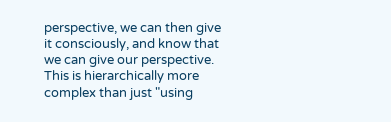perspective, we can then give it consciously, and know that we can give our perspective.  This is hierarchically more complex than just "using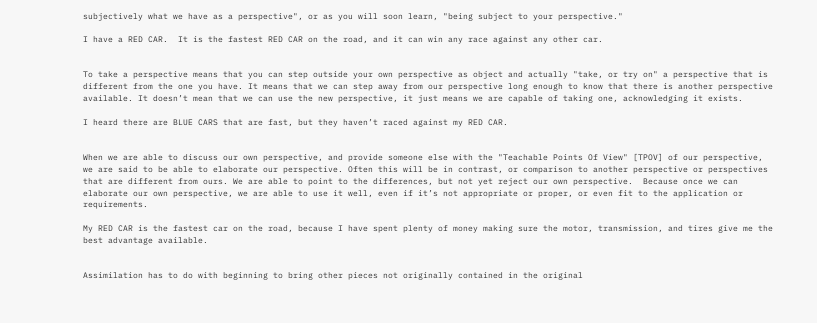subjectively what we have as a perspective", or as you will soon learn, "being subject to your perspective."

I have a RED CAR.  It is the fastest RED CAR on the road, and it can win any race against any other car.


To take a perspective means that you can step outside your own perspective as object and actually "take, or try on" a perspective that is different from the one you have. It means that we can step away from our perspective long enough to know that there is another perspective available. It doesn’t mean that we can use the new perspective, it just means we are capable of taking one, acknowledging it exists.

I heard there are BLUE CARS that are fast, but they haven’t raced against my RED CAR.


When we are able to discuss our own perspective, and provide someone else with the "Teachable Points Of View" [TPOV] of our perspective, we are said to be able to elaborate our perspective. Often this will be in contrast, or comparison to another perspective or perspectives that are different from ours. We are able to point to the differences, but not yet reject our own perspective.  Because once we can elaborate our own perspective, we are able to use it well, even if it’s not appropriate or proper, or even fit to the application or requirements.

My RED CAR is the fastest car on the road, because I have spent plenty of money making sure the motor, transmission, and tires give me the best advantage available.


Assimilation has to do with beginning to bring other pieces not originally contained in the original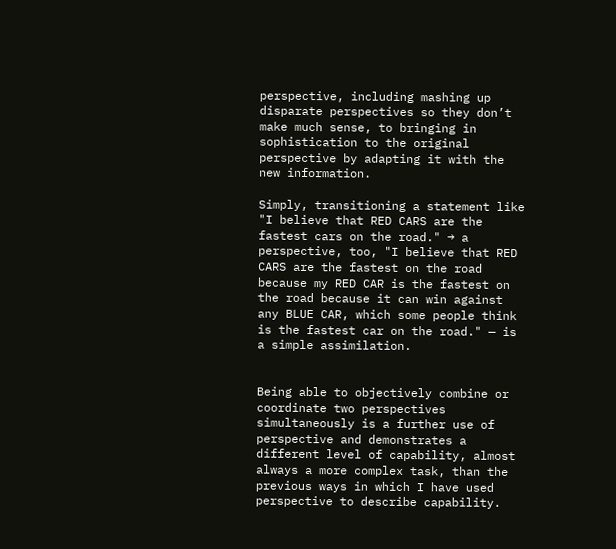perspective, including mashing up disparate perspectives so they don’t make much sense, to bringing in sophistication to the original perspective by adapting it with the new information.

Simply, transitioning a statement like "I believe that RED CARS are the fastest cars on the road." → a perspective, too, "I believe that RED CARS are the fastest on the road because my RED CAR is the fastest on the road because it can win against any BLUE CAR, which some people think is the fastest car on the road." — is a simple assimilation.


Being able to objectively combine or coordinate two perspectives simultaneously is a further use of perspective and demonstrates a different level of capability, almost always a more complex task, than the previous ways in which I have used perspective to describe capability.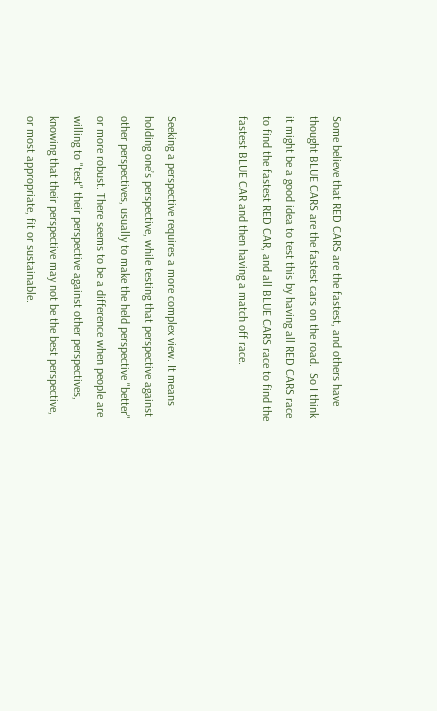Some believe that RED CARS are the fastest, and others have thought BLUE CARS are the fastest cars on the road.  So I think it might be a good idea to test this by having all RED CARS race to find the fastest RED CAR, and all BLUE CARS race to find the fastest BLUE CAR and then having a match off race.


Seeking a perspective requires a more complex view. It means holding one’s perspective, while testing that perspective against other perspectives, usually to make the held perspective "better" or more robust. There seems to be a difference when people are willing to "test" their perspective against other perspectives, knowing that their perspective may not be the best perspective, or most appropriate, fit or sustainable.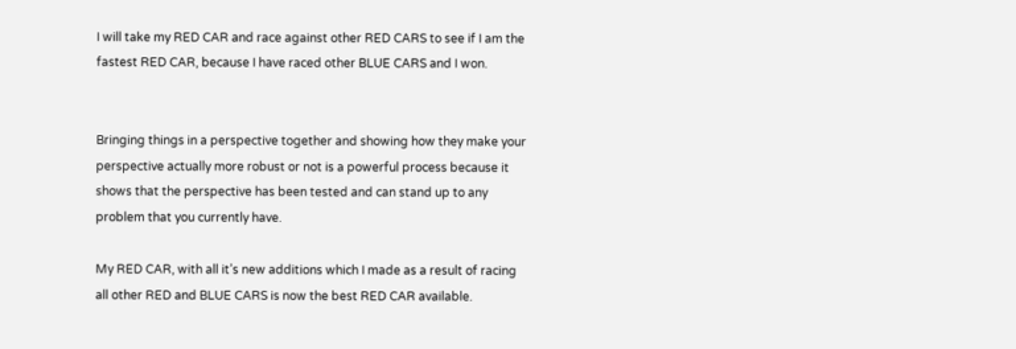I will take my RED CAR and race against other RED CARS to see if I am the fastest RED CAR, because I have raced other BLUE CARS and I won.


Bringing things in a perspective together and showing how they make your perspective actually more robust or not is a powerful process because it shows that the perspective has been tested and can stand up to any problem that you currently have.

My RED CAR, with all it’s new additions which I made as a result of racing all other RED and BLUE CARS is now the best RED CAR available.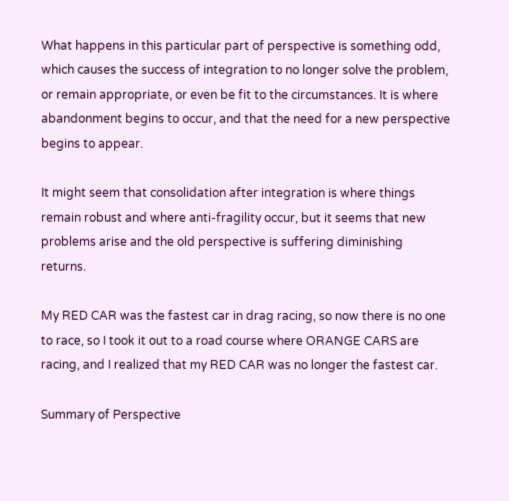What happens in this particular part of perspective is something odd, which causes the success of integration to no longer solve the problem, or remain appropriate, or even be fit to the circumstances. It is where abandonment begins to occur, and that the need for a new perspective begins to appear.

It might seem that consolidation after integration is where things remain robust and where anti-fragility occur, but it seems that new problems arise and the old perspective is suffering diminishing returns.

My RED CAR was the fastest car in drag racing, so now there is no one to race, so I took it out to a road course where ORANGE CARS are racing, and I realized that my RED CAR was no longer the fastest car.

Summary of Perspective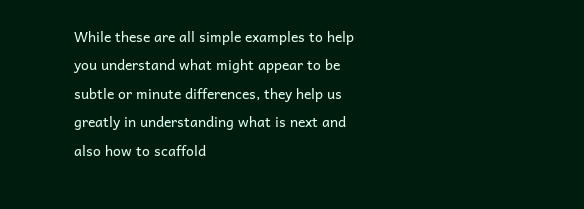While these are all simple examples to help you understand what might appear to be subtle or minute differences, they help us greatly in understanding what is next and also how to scaffold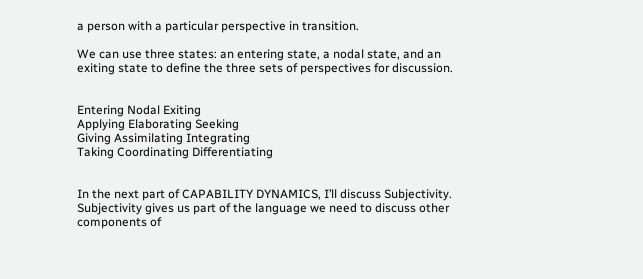a person with a particular perspective in transition.

We can use three states: an entering state, a nodal state, and an exiting state to define the three sets of perspectives for discussion.


Entering Nodal Exiting
Applying Elaborating Seeking
Giving Assimilating Integrating
Taking Coordinating Differentiating


In the next part of CAPABILITY DYNAMICS, I’ll discuss Subjectivity. Subjectivity gives us part of the language we need to discuss other components of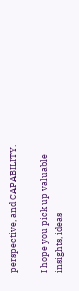perspective, and CAPABILITY.

I hope you pick up valuable insights, ideas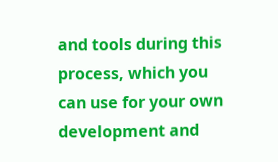and tools during this process, which you can use for your own development and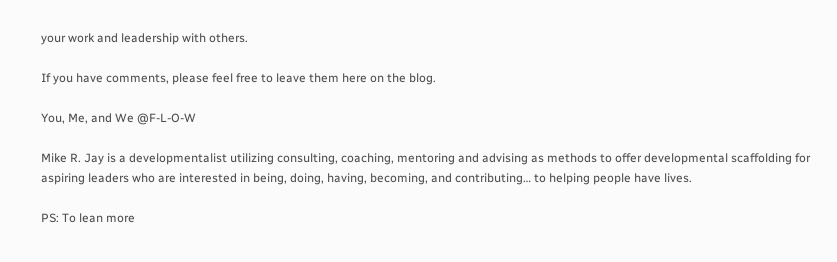your work and leadership with others.

If you have comments, please feel free to leave them here on the blog.

You, Me, and We @F-L-O-W

Mike R. Jay is a developmentalist utilizing consulting, coaching, mentoring and advising as methods to offer developmental scaffolding for aspiring leaders who are interested in being, doing, having, becoming, and contributing… to helping people have lives.

PS: To lean more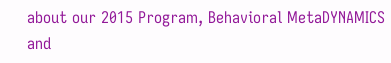about our 2015 Program, Behavioral MetaDYNAMICS and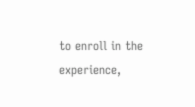to enroll in the experience,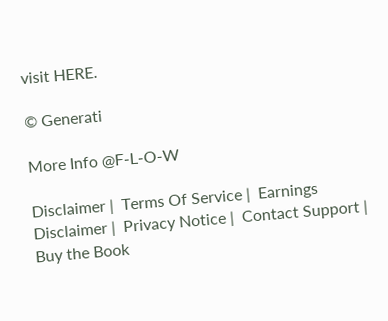visit HERE.

© Generati

More Info @F-L-O-W

Disclaimer |  Terms Of Service |  Earnings Disclaimer |  Privacy Notice |  Contact Support |  Buy the Book